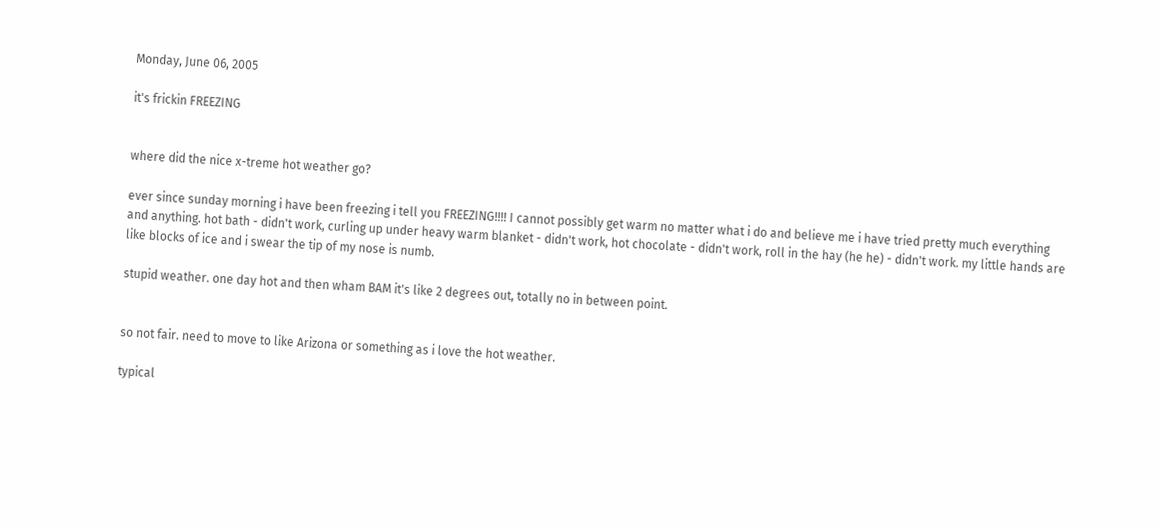Monday, June 06, 2005

it's frickin FREEZING


where did the nice x-treme hot weather go?

ever since sunday morning i have been freezing i tell you FREEZING!!!! I cannot possibly get warm no matter what i do and believe me i have tried pretty much everything and anything. hot bath - didn't work, curling up under heavy warm blanket - didn't work, hot chocolate - didn't work, roll in the hay (he he) - didn't work. my little hands are like blocks of ice and i swear the tip of my nose is numb.

stupid weather. one day hot and then wham BAM it's like 2 degrees out, totally no in between point.


so not fair. need to move to like Arizona or something as i love the hot weather.

typical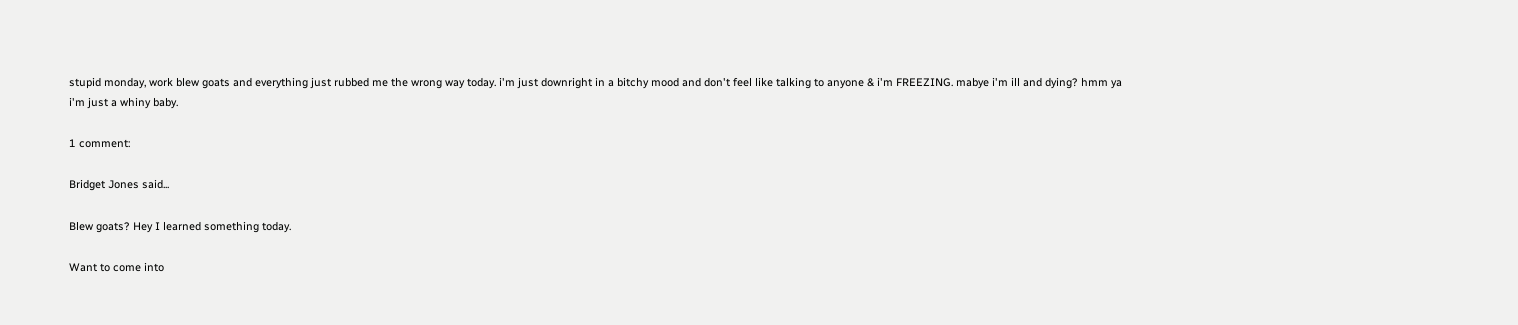stupid monday, work blew goats and everything just rubbed me the wrong way today. i'm just downright in a bitchy mood and don't feel like talking to anyone & i'm FREEZING. mabye i'm ill and dying? hmm ya i'm just a whiny baby.

1 comment:

Bridget Jones said...

Blew goats? Hey I learned something today.

Want to come into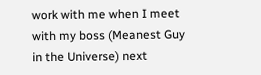work with me when I meet with my boss (Meanest Guy in the Universe) next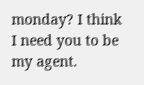monday? I think I need you to be my agent.